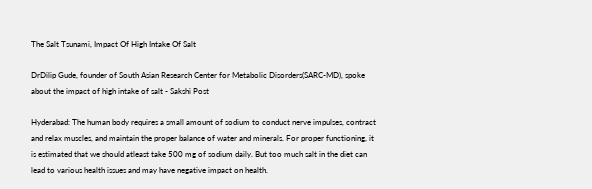The Salt Tsunami, Impact Of High Intake Of Salt

DrDilip Gude, founder of South Asian Research Center for Metabolic Disorders(SARC-MD), spoke about the impact of high intake of salt - Sakshi Post

Hyderabad: The human body requires a small amount of sodium to conduct nerve impulses, contract and relax muscles, and maintain the proper balance of water and minerals. For proper functioning, it is estimated that we should atleast take 500 mg of sodium daily. But too much salt in the diet can lead to various health issues and may have negative impact on health.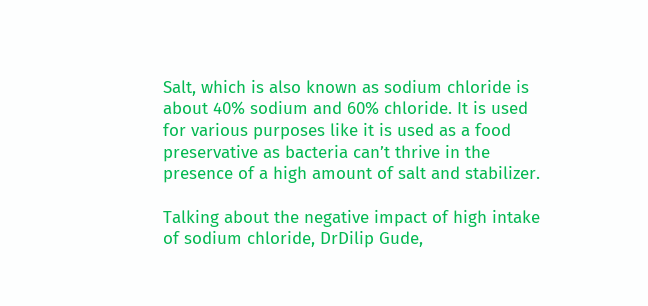Salt, which is also known as sodium chloride is about 40% sodium and 60% chloride. It is used for various purposes like it is used as a food preservative as bacteria can’t thrive in the presence of a high amount of salt and stabilizer.

Talking about the negative impact of high intake of sodium chloride, DrDilip Gude,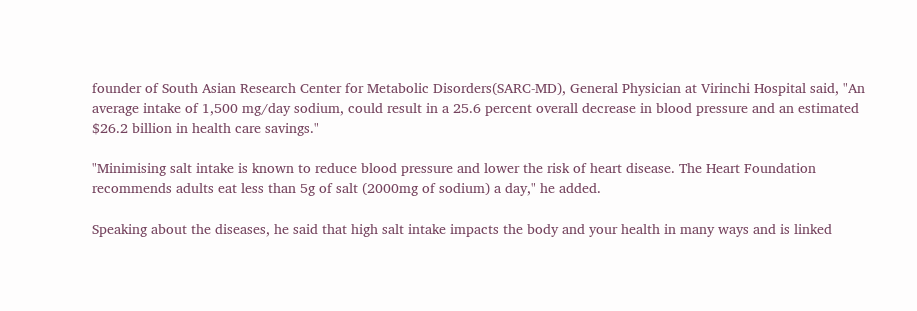founder of South Asian Research Center for Metabolic Disorders(SARC-MD), General Physician at Virinchi Hospital said, "An average intake of 1,500 mg/day sodium, could result in a 25.6 percent overall decrease in blood pressure and an estimated $26.2 billion in health care savings."

"Minimising salt intake is known to reduce blood pressure and lower the risk of heart disease. The Heart Foundation recommends adults eat less than 5g of salt (2000mg of sodium) a day," he added.

Speaking about the diseases, he said that high salt intake impacts the body and your health in many ways and is linked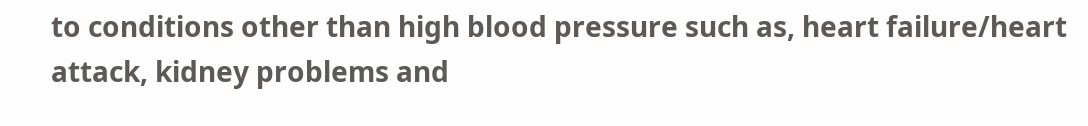to conditions other than high blood pressure such as, heart failure/heart attack, kidney problems and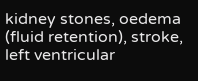kidney stones, oedema (fluid retention), stroke, left ventricular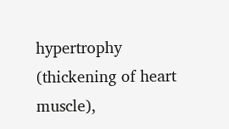hypertrophy (thickening of heart muscle),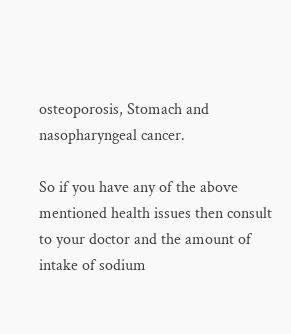osteoporosis, Stomach and nasopharyngeal cancer.

So if you have any of the above mentioned health issues then consult to your doctor and the amount of intake of sodium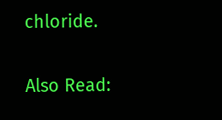chloride.

Also Read: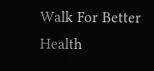Walk For Better Health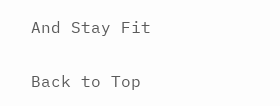And Stay Fit

Back to Top